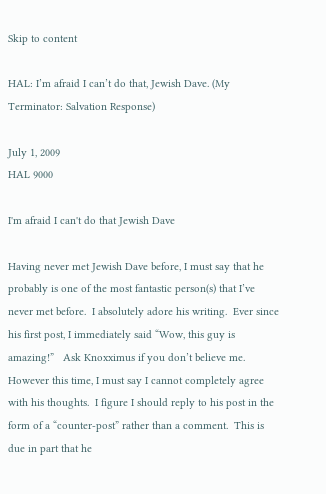Skip to content

HAL: I’m afraid I can’t do that, Jewish Dave. (My Terminator: Salvation Response)

July 1, 2009
HAL 9000

I'm afraid I can't do that Jewish Dave

Having never met Jewish Dave before, I must say that he probably is one of the most fantastic person(s) that I’ve never met before.  I absolutely adore his writing.  Ever since his first post, I immediately said “Wow, this guy is amazing!”   Ask Knoxximus if you don’t believe me.  However this time, I must say I cannot completely agree with his thoughts.  I figure I should reply to his post in the form of a “counter-post” rather than a comment.  This is due in part that he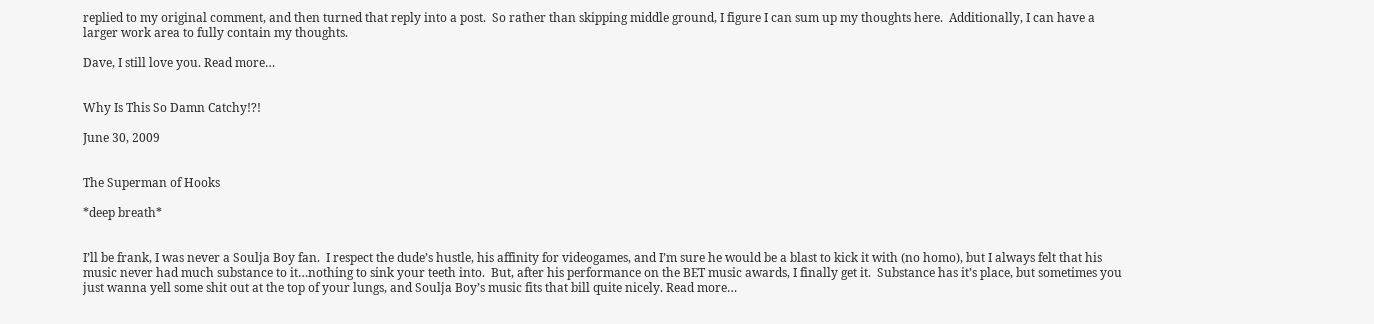replied to my original comment, and then turned that reply into a post.  So rather than skipping middle ground, I figure I can sum up my thoughts here.  Additionally, I can have a larger work area to fully contain my thoughts.

Dave, I still love you. Read more…


Why Is This So Damn Catchy!?!

June 30, 2009


The Superman of Hooks

*deep breath*


I’ll be frank, I was never a Soulja Boy fan.  I respect the dude’s hustle, his affinity for videogames, and I’m sure he would be a blast to kick it with (no homo), but I always felt that his music never had much substance to it…nothing to sink your teeth into.  But, after his performance on the BET music awards, I finally get it.  Substance has it’s place, but sometimes you just wanna yell some shit out at the top of your lungs, and Soulja Boy’s music fits that bill quite nicely. Read more…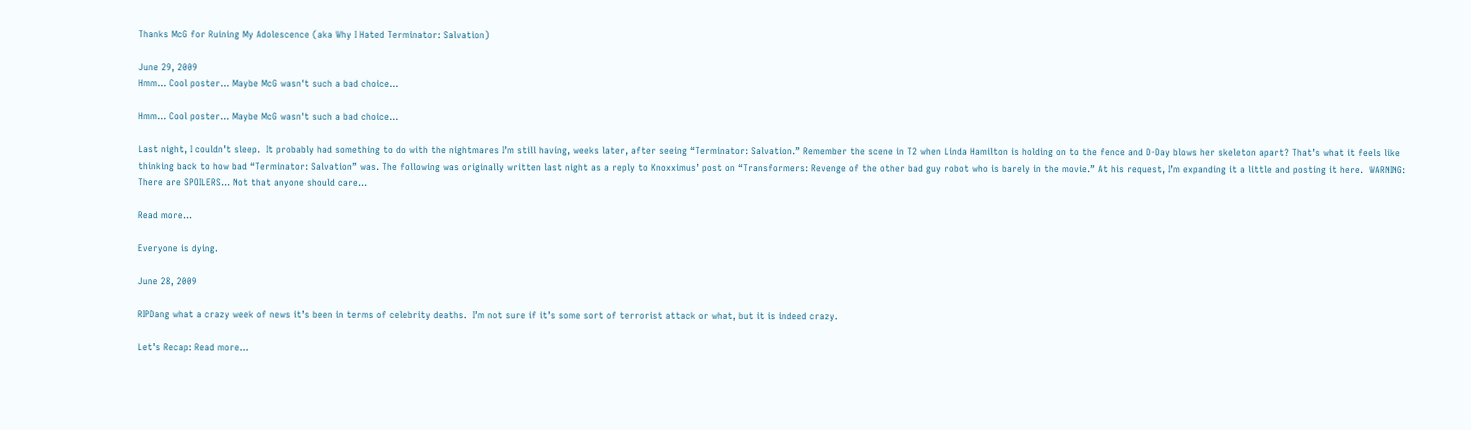Thanks McG for Ruining My Adolescence (aka Why I Hated Terminator: Salvation)

June 29, 2009
Hmm... Cool poster... Maybe McG wasn't such a bad choice...

Hmm... Cool poster... Maybe McG wasn't such a bad choice...

Last night, I couldn’t sleep.  It probably had something to do with the nightmares I’m still having, weeks later, after seeing “Terminator: Salvation.” Remember the scene in T2 when Linda Hamilton is holding on to the fence and D-Day blows her skeleton apart? That’s what it feels like thinking back to how bad “Terminator: Salvation” was. The following was originally written last night as a reply to Knoxximus’ post on “Transformers: Revenge of the other bad guy robot who is barely in the movie.” At his request, I’m expanding it a little and posting it here.  WARNING: There are SPOILERS… Not that anyone should care…

Read more…

Everyone is dying.

June 28, 2009

RIPDang what a crazy week of news it’s been in terms of celebrity deaths.  I’m not sure if it’s some sort of terrorist attack or what, but it is indeed crazy.

Let’s Recap: Read more…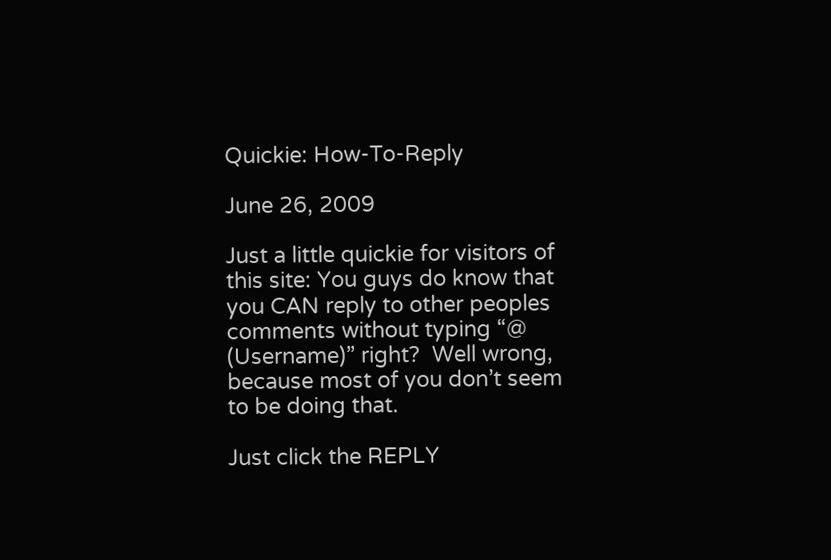Quickie: How-To-Reply

June 26, 2009

Just a little quickie for visitors of this site: You guys do know that you CAN reply to other peoples comments without typing “@ (Username)” right?  Well wrong, because most of you don’t seem to be doing that.

Just click the REPLY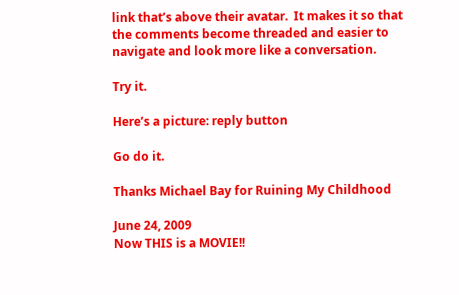link that’s above their avatar.  It makes it so that the comments become threaded and easier to navigate and look more like a conversation.

Try it.

Here’s a picture: reply button

Go do it.

Thanks Michael Bay for Ruining My Childhood

June 24, 2009
Now THIS is a MOVIE!!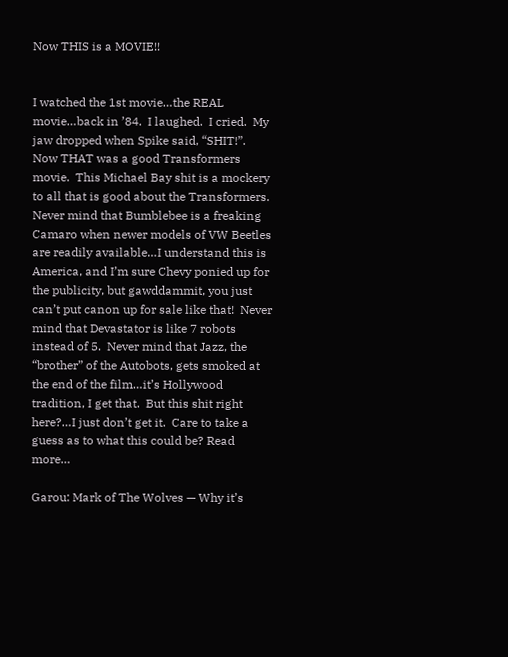Now THIS is a MOVIE!!


I watched the 1st movie…the REAL movie…back in ’84.  I laughed.  I cried.  My jaw dropped when Spike said, “SHIT!”.  Now THAT was a good Transformers movie.  This Michael Bay shit is a mockery to all that is good about the Transformers.  Never mind that Bumblebee is a freaking Camaro when newer models of VW Beetles are readily available…I understand this is America, and I’m sure Chevy ponied up for the publicity, but gawddammit, you just can’t put canon up for sale like that!  Never mind that Devastator is like 7 robots instead of 5.  Never mind that Jazz, the “brother” of the Autobots, gets smoked at the end of the film…it’s Hollywood tradition, I get that.  But this shit right here?…I just don’t get it.  Care to take a guess as to what this could be? Read more…

Garou: Mark of The Wolves — Why it’s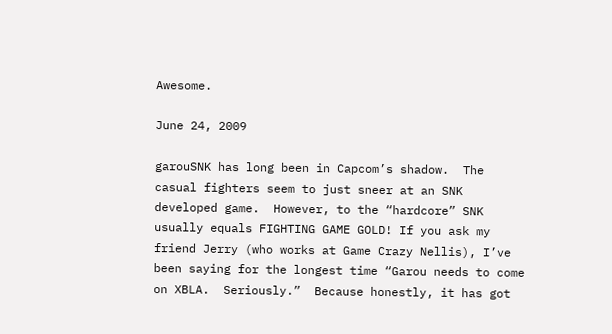Awesome.

June 24, 2009

garouSNK has long been in Capcom’s shadow.  The casual fighters seem to just sneer at an SNK developed game.  However, to the “hardcore” SNK usually equals FIGHTING GAME GOLD! If you ask my friend Jerry (who works at Game Crazy Nellis), I’ve been saying for the longest time “Garou needs to come on XBLA.  Seriously.”  Because honestly, it has got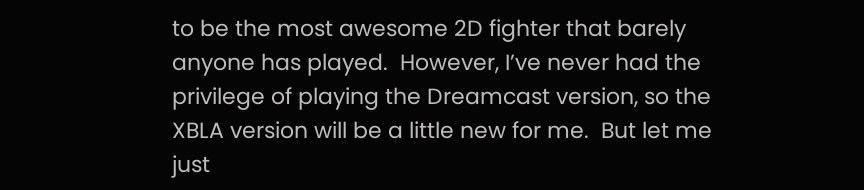to be the most awesome 2D fighter that barely anyone has played.  However, I’ve never had the privilege of playing the Dreamcast version, so the XBLA version will be a little new for me.  But let me just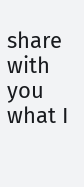share with you what I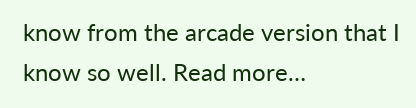know from the arcade version that I know so well. Read more…